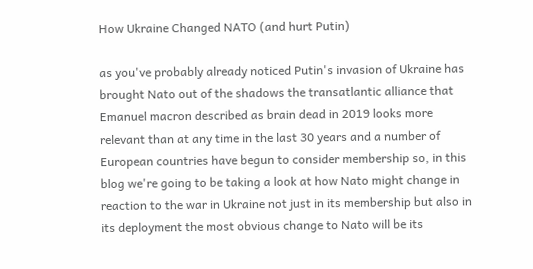How Ukraine Changed NATO (and hurt Putin)

as you've probably already noticed Putin's invasion of Ukraine has brought Nato out of the shadows the transatlantic alliance that Emanuel macron described as brain dead in 2019 looks more relevant than at any time in the last 30 years and a number of European countries have begun to consider membership so, in this blog we're going to be taking a look at how Nato might change in reaction to the war in Ukraine not just in its membership but also in its deployment the most obvious change to Nato will be its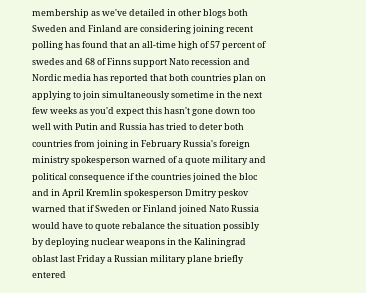membership as we've detailed in other blogs both Sweden and Finland are considering joining recent polling has found that an all-time high of 57 percent of swedes and 68 of Finns support Nato recession and Nordic media has reported that both countries plan on applying to join simultaneously sometime in the next few weeks as you'd expect this hasn't gone down too well with Putin and Russia has tried to deter both countries from joining in February Russia's foreign ministry spokesperson warned of a quote military and political consequence if the countries joined the bloc and in April Kremlin spokesperson Dmitry peskov warned that if Sweden or Finland joined Nato Russia would have to quote rebalance the situation possibly by deploying nuclear weapons in the Kaliningrad oblast last Friday a Russian military plane briefly entered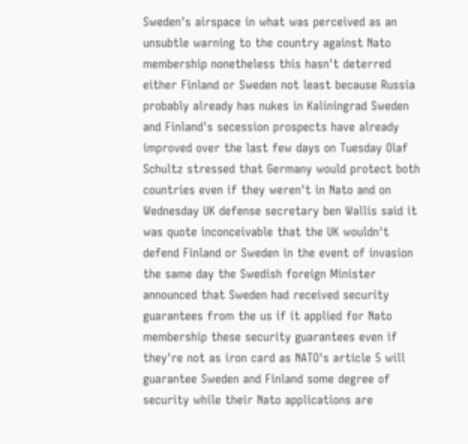Sweden's airspace in what was perceived as an unsubtle warning to the country against Nato membership nonetheless this hasn't deterred either Finland or Sweden not least because Russia probably already has nukes in Kaliningrad Sweden and Finland's secession prospects have already improved over the last few days on Tuesday Olaf Schultz stressed that Germany would protect both countries even if they weren't in Nato and on Wednesday UK defense secretary ben Wallis said it was quote inconceivable that the UK wouldn't defend Finland or Sweden in the event of invasion the same day the Swedish foreign Minister announced that Sweden had received security guarantees from the us if it applied for Nato membership these security guarantees even if they're not as iron card as NATO's article 5 will guarantee Sweden and Finland some degree of security while their Nato applications are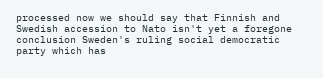processed now we should say that Finnish and Swedish accession to Nato isn't yet a foregone conclusion Sweden's ruling social democratic party which has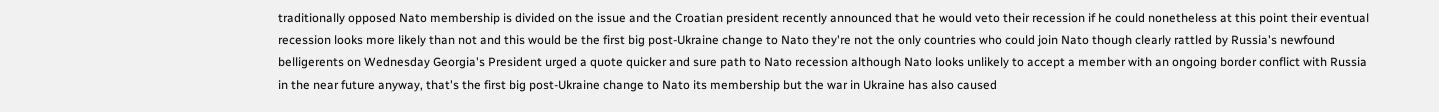traditionally opposed Nato membership is divided on the issue and the Croatian president recently announced that he would veto their recession if he could nonetheless at this point their eventual recession looks more likely than not and this would be the first big post-Ukraine change to Nato they're not the only countries who could join Nato though clearly rattled by Russia's newfound belligerents on Wednesday Georgia's President urged a quote quicker and sure path to Nato recession although Nato looks unlikely to accept a member with an ongoing border conflict with Russia in the near future anyway, that's the first big post-Ukraine change to Nato its membership but the war in Ukraine has also caused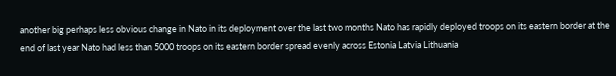another big perhaps less obvious change in Nato in its deployment over the last two months Nato has rapidly deployed troops on its eastern border at the end of last year Nato had less than 5000 troops on its eastern border spread evenly across Estonia Latvia Lithuania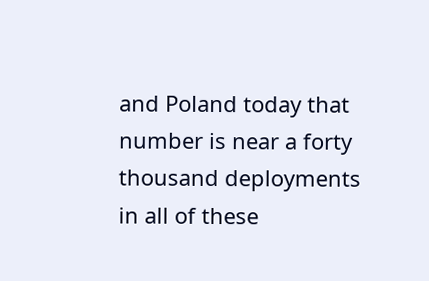and Poland today that number is near a forty thousand deployments in all of these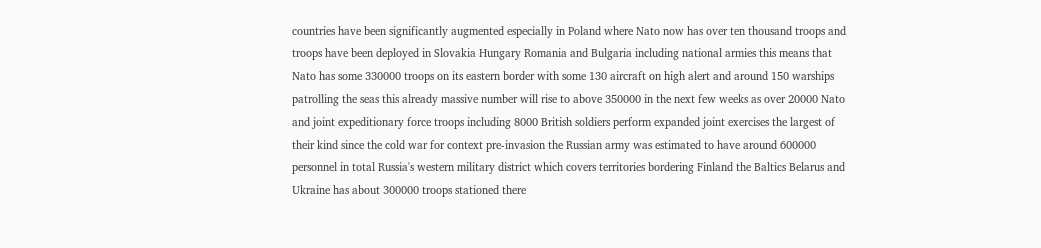countries have been significantly augmented especially in Poland where Nato now has over ten thousand troops and troops have been deployed in Slovakia Hungary Romania and Bulgaria including national armies this means that Nato has some 330000 troops on its eastern border with some 130 aircraft on high alert and around 150 warships patrolling the seas this already massive number will rise to above 350000 in the next few weeks as over 20000 Nato and joint expeditionary force troops including 8000 British soldiers perform expanded joint exercises the largest of their kind since the cold war for context pre-invasion the Russian army was estimated to have around 600000 personnel in total Russia's western military district which covers territories bordering Finland the Baltics Belarus and Ukraine has about 300000 troops stationed there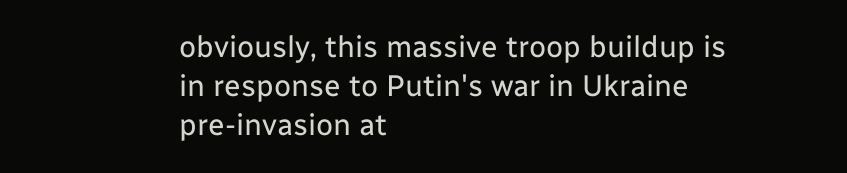obviously, this massive troop buildup is in response to Putin's war in Ukraine pre-invasion at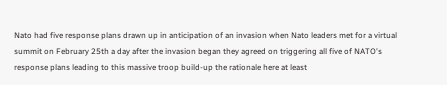Nato had five response plans drawn up in anticipation of an invasion when Nato leaders met for a virtual summit on February 25th a day after the invasion began they agreed on triggering all five of NATO's response plans leading to this massive troop build-up the rationale here at least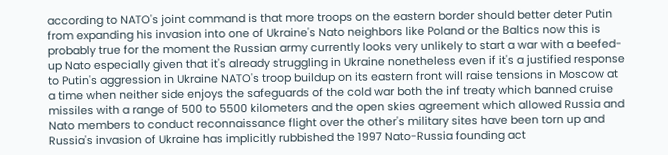according to NATO's joint command is that more troops on the eastern border should better deter Putin from expanding his invasion into one of Ukraine's Nato neighbors like Poland or the Baltics now this is probably true for the moment the Russian army currently looks very unlikely to start a war with a beefed-up Nato especially given that it's already struggling in Ukraine nonetheless even if it's a justified response to Putin's aggression in Ukraine NATO's troop buildup on its eastern front will raise tensions in Moscow at a time when neither side enjoys the safeguards of the cold war both the inf treaty which banned cruise missiles with a range of 500 to 5500 kilometers and the open skies agreement which allowed Russia and Nato members to conduct reconnaissance flight over the other's military sites have been torn up and Russia's invasion of Ukraine has implicitly rubbished the 1997 Nato-Russia founding act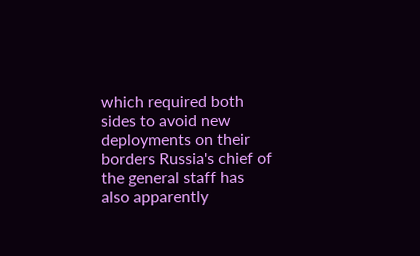which required both sides to avoid new deployments on their borders Russia's chief of the general staff has also apparently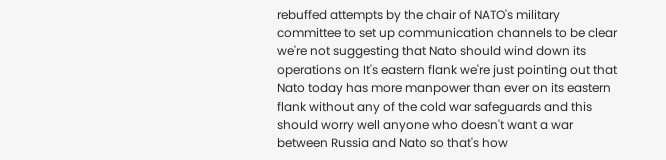rebuffed attempts by the chair of NATO's military committee to set up communication channels to be clear we're not suggesting that Nato should wind down its operations on It's eastern flank we're just pointing out that Nato today has more manpower than ever on its eastern flank without any of the cold war safeguards and this should worry well anyone who doesn't want a war between Russia and Nato so that's how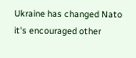Ukraine has changed Nato it's encouraged other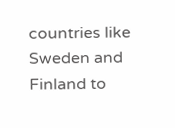countries like Sweden and Finland to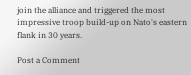join the alliance and triggered the most impressive troop build-up on Nato's eastern flank in 30 years.

Post a Comment